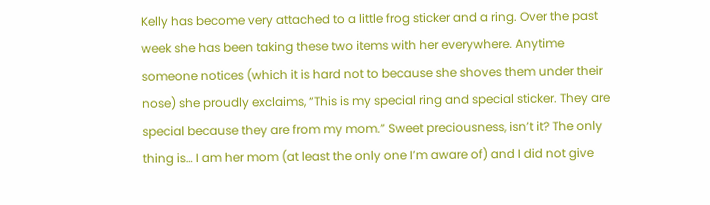Kelly has become very attached to a little frog sticker and a ring. Over the past week she has been taking these two items with her everywhere. Anytime someone notices (which it is hard not to because she shoves them under their nose) she proudly exclaims, “This is my special ring and special sticker. They are special because they are from my mom.” Sweet preciousness, isn’t it? The only thing is… I am her mom (at least the only one I’m aware of) and I did not give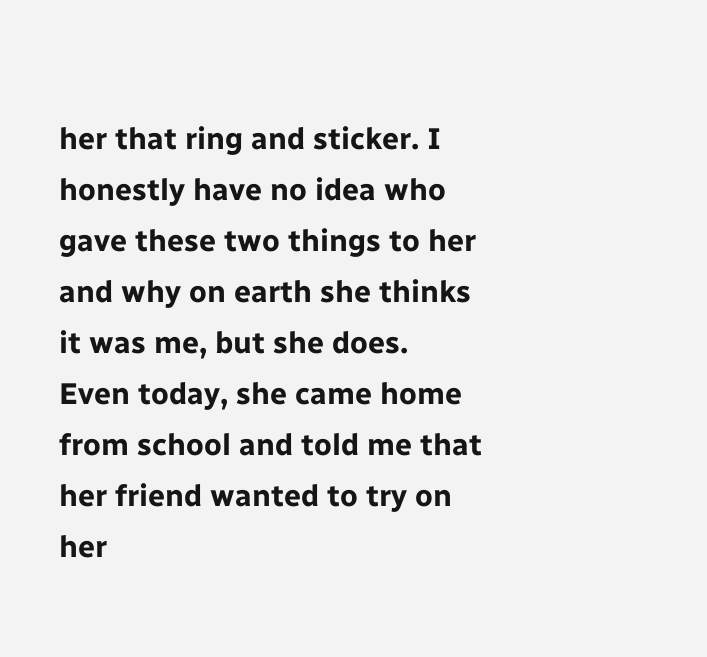her that ring and sticker. I honestly have no idea who gave these two things to her and why on earth she thinks it was me, but she does. Even today, she came home from school and told me that her friend wanted to try on her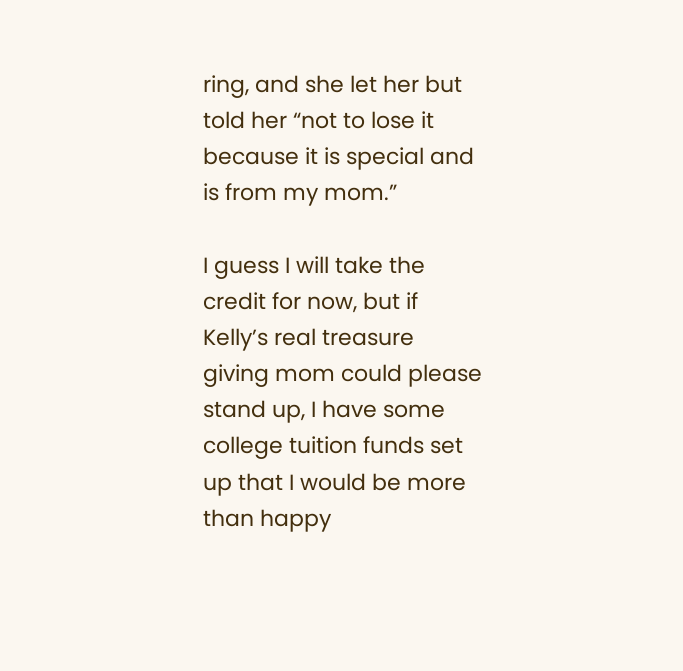ring, and she let her but told her “not to lose it because it is special and is from my mom.”

I guess I will take the credit for now, but if Kelly’s real treasure giving mom could please stand up, I have some college tuition funds set up that I would be more than happy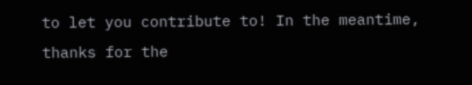to let you contribute to! In the meantime, thanks for the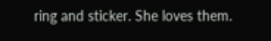ring and sticker. She loves them.